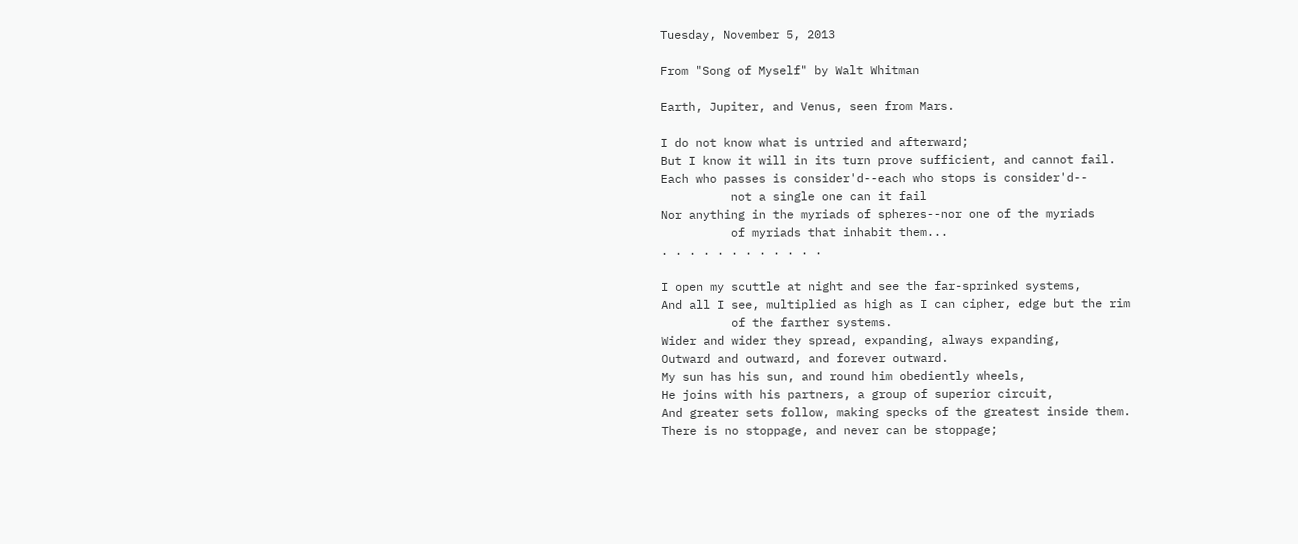Tuesday, November 5, 2013

From "Song of Myself" by Walt Whitman

Earth, Jupiter, and Venus, seen from Mars.

I do not know what is untried and afterward;
But I know it will in its turn prove sufficient, and cannot fail.
Each who passes is consider'd--each who stops is consider'd--
          not a single one can it fail
Nor anything in the myriads of spheres--nor one of the myriads
          of myriads that inhabit them...
. . . . . . . . . . . .

I open my scuttle at night and see the far-sprinked systems,
And all I see, multiplied as high as I can cipher, edge but the rim
          of the farther systems.
Wider and wider they spread, expanding, always expanding,
Outward and outward, and forever outward.
My sun has his sun, and round him obediently wheels,
He joins with his partners, a group of superior circuit,
And greater sets follow, making specks of the greatest inside them.
There is no stoppage, and never can be stoppage;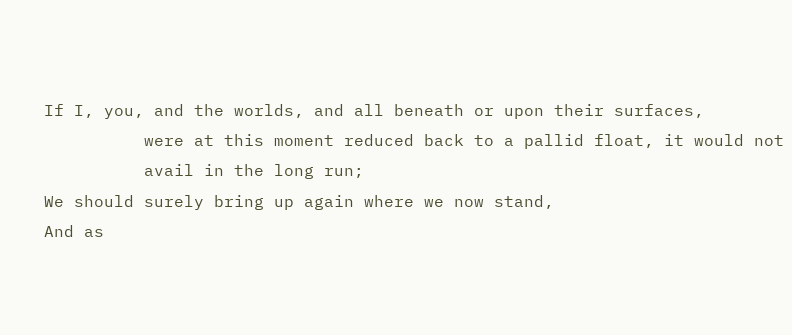If I, you, and the worlds, and all beneath or upon their surfaces,
          were at this moment reduced back to a pallid float, it would not
          avail in the long run;
We should surely bring up again where we now stand,
And as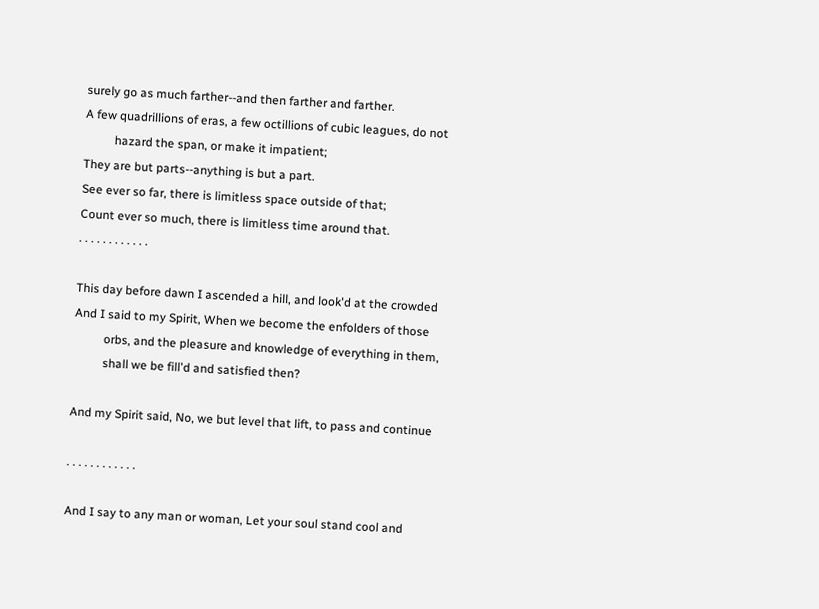surely go as much farther--and then farther and farther.
A few quadrillions of eras, a few octillions of cubic leagues, do not
          hazard the span, or make it impatient;
They are but parts--anything is but a part.
See ever so far, there is limitless space outside of that;
Count ever so much, there is limitless time around that.
. . . . . . . . . . . .

This day before dawn I ascended a hill, and look'd at the crowded
And I said to my Spirit, When we become the enfolders of those
          orbs, and the pleasure and knowledge of everything in them,
          shall we be fill'd and satisfied then?

And my Spirit said, No, we but level that lift, to pass and continue

. . . . . . . . . . . .

And I say to any man or woman, Let your soul stand cool and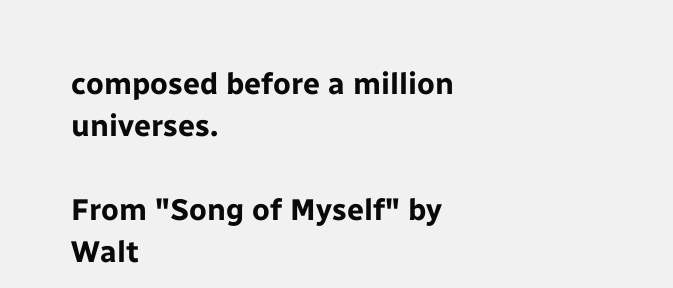composed before a million universes.

From "Song of Myself" by Walt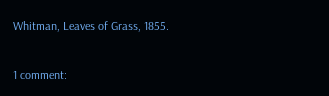Whitman, Leaves of Grass, 1855.

1 comment: